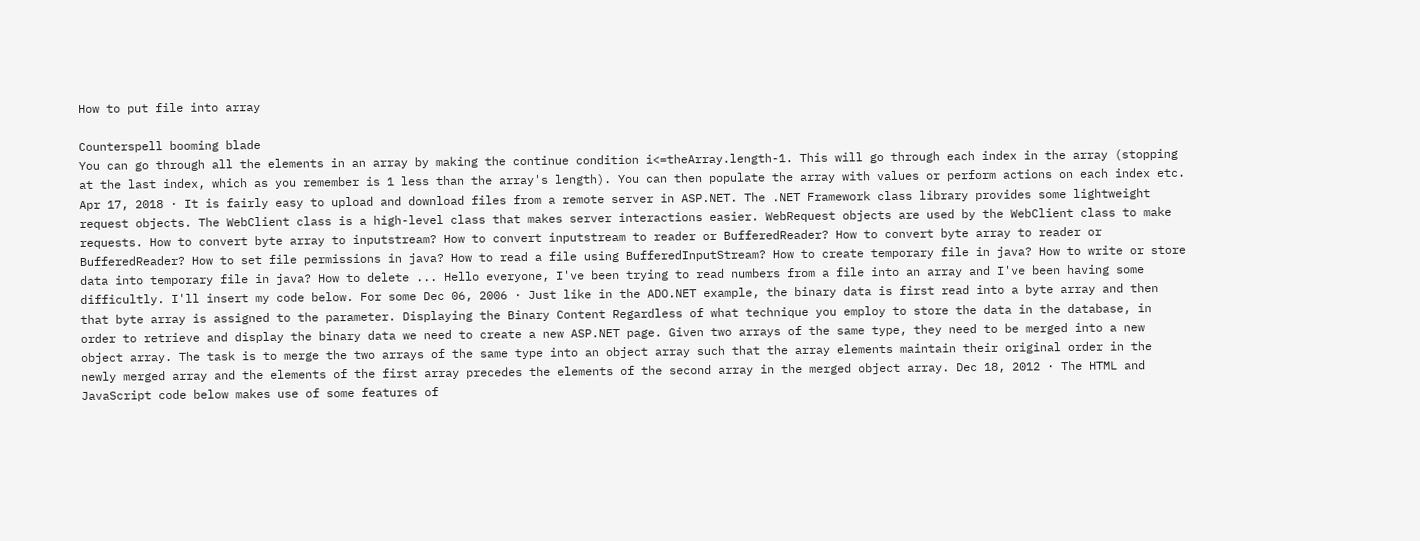How to put file into array

Counterspell booming blade
You can go through all the elements in an array by making the continue condition i<=theArray.length-1. This will go through each index in the array (stopping at the last index, which as you remember is 1 less than the array's length). You can then populate the array with values or perform actions on each index etc. Apr 17, 2018 · It is fairly easy to upload and download files from a remote server in ASP.NET. The .NET Framework class library provides some lightweight request objects. The WebClient class is a high-level class that makes server interactions easier. WebRequest objects are used by the WebClient class to make requests. How to convert byte array to inputstream? How to convert inputstream to reader or BufferedReader? How to convert byte array to reader or BufferedReader? How to set file permissions in java? How to read a file using BufferedInputStream? How to create temporary file in java? How to write or store data into temporary file in java? How to delete ... Hello everyone, I've been trying to read numbers from a file into an array and I've been having some difficultly. I'll insert my code below. For some Dec 06, 2006 · Just like in the ADO.NET example, the binary data is first read into a byte array and then that byte array is assigned to the parameter. Displaying the Binary Content Regardless of what technique you employ to store the data in the database, in order to retrieve and display the binary data we need to create a new ASP.NET page. Given two arrays of the same type, they need to be merged into a new object array. The task is to merge the two arrays of the same type into an object array such that the array elements maintain their original order in the newly merged array and the elements of the first array precedes the elements of the second array in the merged object array. Dec 18, 2012 · The HTML and JavaScript code below makes use of some features of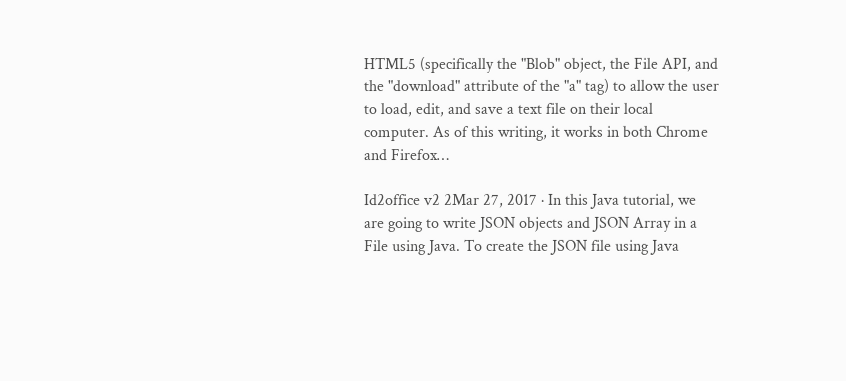HTML5 (specifically the "Blob" object, the File API, and the "download" attribute of the "a" tag) to allow the user to load, edit, and save a text file on their local computer. As of this writing, it works in both Chrome and Firefox…

Id2office v2 2Mar 27, 2017 · In this Java tutorial, we are going to write JSON objects and JSON Array in a File using Java. To create the JSON file using Java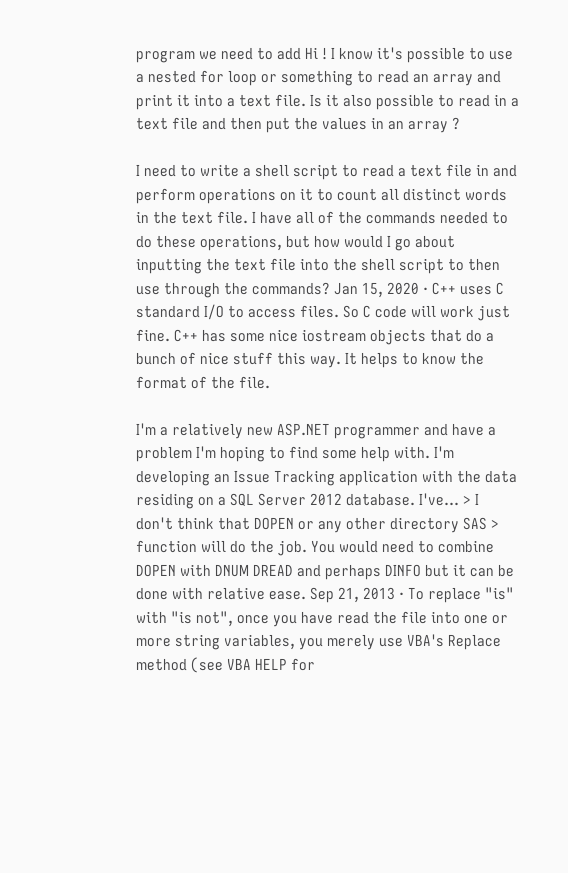program we need to add Hi ! I know it's possible to use a nested for loop or something to read an array and print it into a text file. Is it also possible to read in a text file and then put the values in an array ?

I need to write a shell script to read a text file in and perform operations on it to count all distinct words in the text file. I have all of the commands needed to do these operations, but how would I go about inputting the text file into the shell script to then use through the commands? Jan 15, 2020 · C++ uses C standard I/O to access files. So C code will work just fine. C++ has some nice iostream objects that do a bunch of nice stuff this way. It helps to know the format of the file.

I'm a relatively new ASP.NET programmer and have a problem I'm hoping to find some help with. I'm developing an Issue Tracking application with the data residing on a SQL Server 2012 database. I've... > I don't think that DOPEN or any other directory SAS > function will do the job. You would need to combine DOPEN with DNUM DREAD and perhaps DINFO but it can be done with relative ease. Sep 21, 2013 · To replace "is" with "is not", once you have read the file into one or more string variables, you merely use VBA's Replace method (see VBA HELP for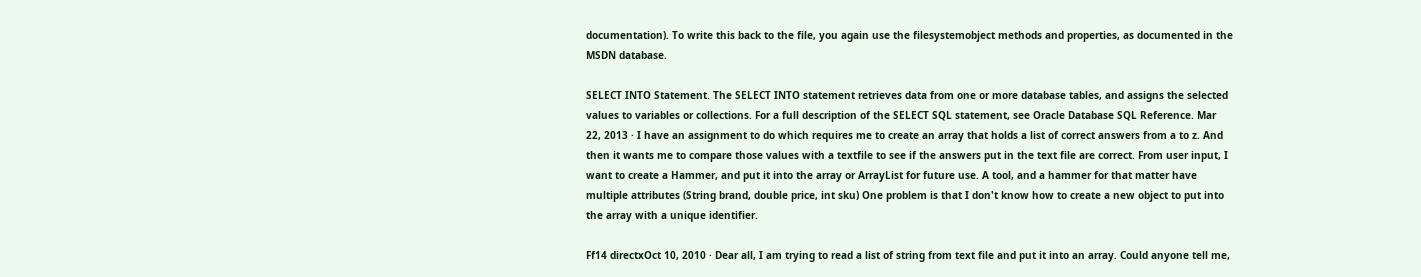documentation). To write this back to the file, you again use the filesystemobject methods and properties, as documented in the MSDN database.

SELECT INTO Statement. The SELECT INTO statement retrieves data from one or more database tables, and assigns the selected values to variables or collections. For a full description of the SELECT SQL statement, see Oracle Database SQL Reference. Mar 22, 2013 · I have an assignment to do which requires me to create an array that holds a list of correct answers from a to z. And then it wants me to compare those values with a textfile to see if the answers put in the text file are correct. From user input, I want to create a Hammer, and put it into the array or ArrayList for future use. A tool, and a hammer for that matter have multiple attributes (String brand, double price, int sku) One problem is that I don't know how to create a new object to put into the array with a unique identifier.

Ff14 directxOct 10, 2010 · Dear all, I am trying to read a list of string from text file and put it into an array. Could anyone tell me,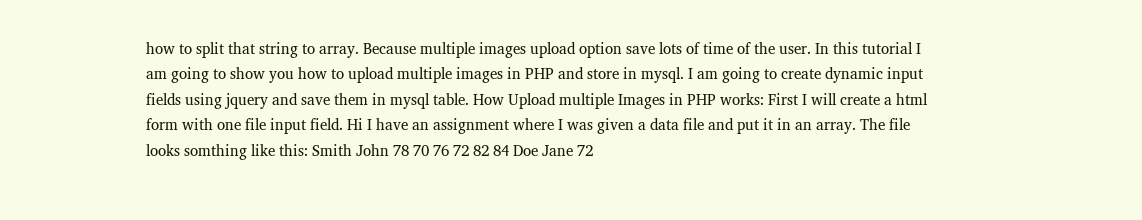how to split that string to array. Because multiple images upload option save lots of time of the user. In this tutorial I am going to show you how to upload multiple images in PHP and store in mysql. I am going to create dynamic input fields using jquery and save them in mysql table. How Upload multiple Images in PHP works: First I will create a html form with one file input field. Hi I have an assignment where I was given a data file and put it in an array. The file looks somthing like this: Smith John 78 70 76 72 82 84 Doe Jane 72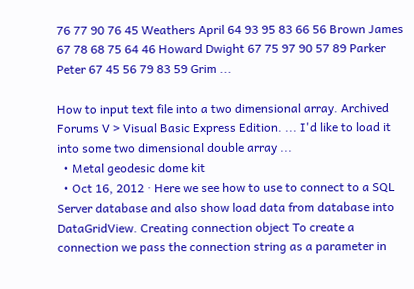76 77 90 76 45 Weathers April 64 93 95 83 66 56 Brown James 67 78 68 75 64 46 Howard Dwight 67 75 97 90 57 89 Parker Peter 67 45 56 79 83 59 Grim ...

How to input text file into a two dimensional array. Archived Forums V > Visual Basic Express Edition. ... I'd like to load it into some two dimensional double array ...
  • Metal geodesic dome kit
  • Oct 16, 2012 · Here we see how to use to connect to a SQL Server database and also show load data from database into DataGridView. Creating connection object To create a connection we pass the connection string as a parameter in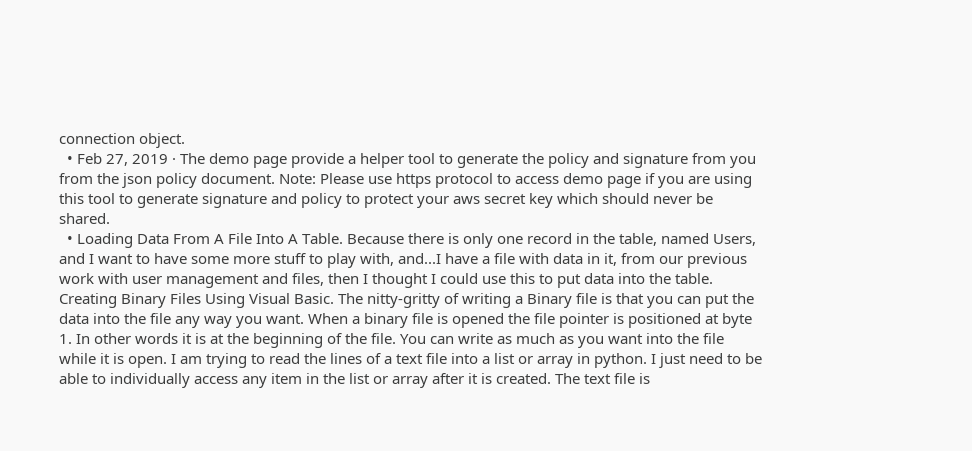connection object.
  • Feb 27, 2019 · The demo page provide a helper tool to generate the policy and signature from you from the json policy document. Note: Please use https protocol to access demo page if you are using this tool to generate signature and policy to protect your aws secret key which should never be shared.
  • Loading Data From A File Into A Table. Because there is only one record in the table, named Users, and I want to have some more stuff to play with, and...I have a file with data in it, from our previous work with user management and files, then I thought I could use this to put data into the table.
Creating Binary Files Using Visual Basic. The nitty-gritty of writing a Binary file is that you can put the data into the file any way you want. When a binary file is opened the file pointer is positioned at byte 1. In other words it is at the beginning of the file. You can write as much as you want into the file while it is open. I am trying to read the lines of a text file into a list or array in python. I just need to be able to individually access any item in the list or array after it is created. The text file is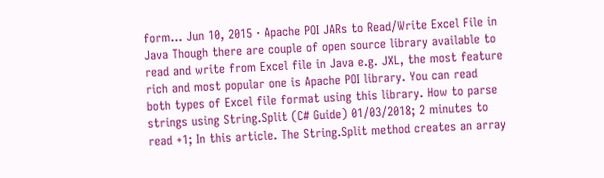form... Jun 10, 2015 · Apache POI JARs to Read/Write Excel File in Java Though there are couple of open source library available to read and write from Excel file in Java e.g. JXL, the most feature rich and most popular one is Apache POI library. You can read both types of Excel file format using this library. How to parse strings using String.Split (C# Guide) 01/03/2018; 2 minutes to read +1; In this article. The String.Split method creates an array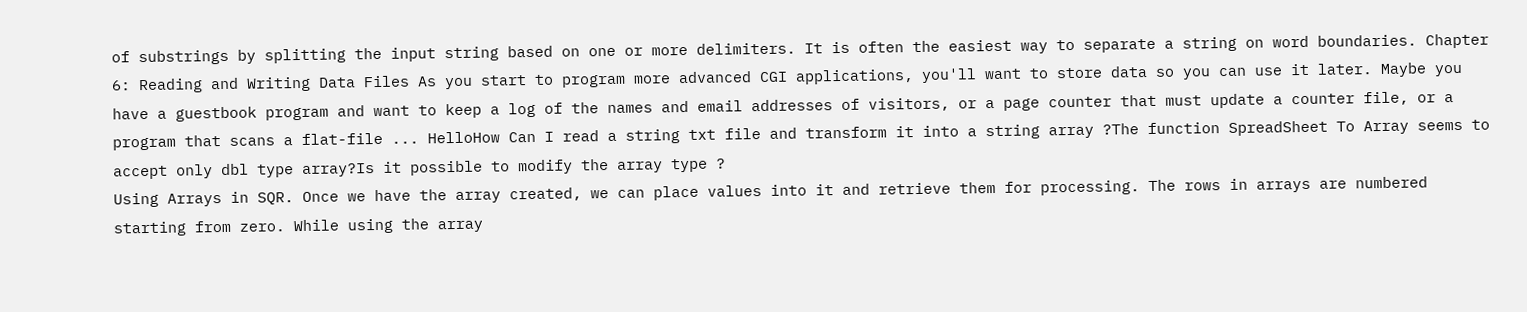of substrings by splitting the input string based on one or more delimiters. It is often the easiest way to separate a string on word boundaries. Chapter 6: Reading and Writing Data Files As you start to program more advanced CGI applications, you'll want to store data so you can use it later. Maybe you have a guestbook program and want to keep a log of the names and email addresses of visitors, or a page counter that must update a counter file, or a program that scans a flat-file ... HelloHow Can I read a string txt file and transform it into a string array ?The function SpreadSheet To Array seems to accept only dbl type array?Is it possible to modify the array type ?
Using Arrays in SQR. Once we have the array created, we can place values into it and retrieve them for processing. The rows in arrays are numbered starting from zero. While using the array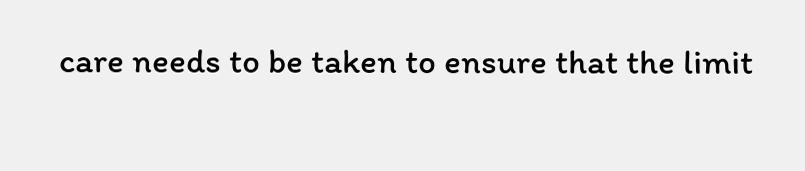care needs to be taken to ensure that the limit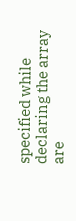specified while declaring the array are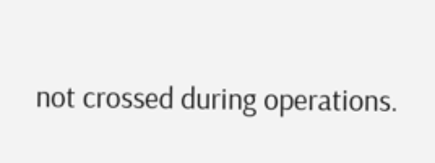not crossed during operations.